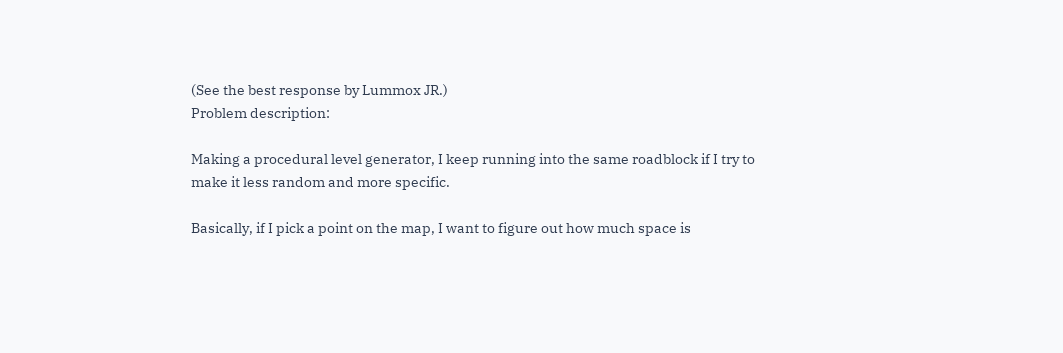(See the best response by Lummox JR.)
Problem description:

Making a procedural level generator, I keep running into the same roadblock if I try to make it less random and more specific.

Basically, if I pick a point on the map, I want to figure out how much space is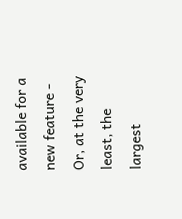available for a new feature - Or, at the very least, the largest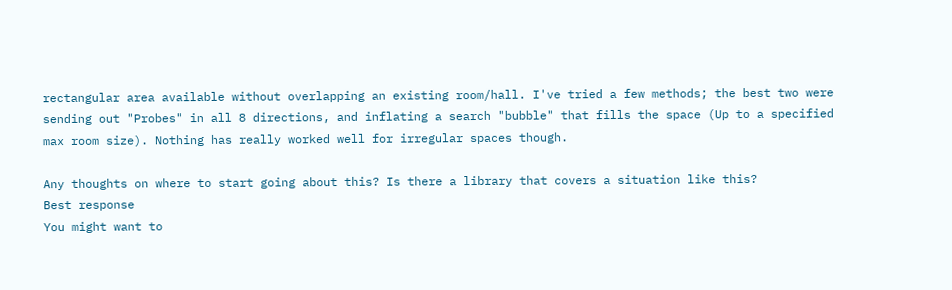rectangular area available without overlapping an existing room/hall. I've tried a few methods; the best two were sending out "Probes" in all 8 directions, and inflating a search "bubble" that fills the space (Up to a specified max room size). Nothing has really worked well for irregular spaces though.

Any thoughts on where to start going about this? Is there a library that covers a situation like this?
Best response
You might want to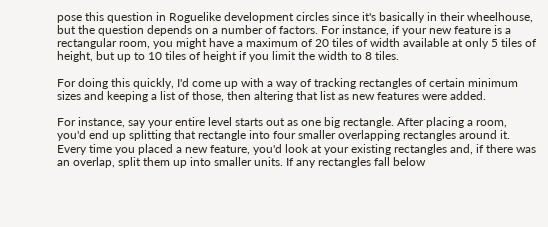pose this question in Roguelike development circles since it's basically in their wheelhouse, but the question depends on a number of factors. For instance, if your new feature is a rectangular room, you might have a maximum of 20 tiles of width available at only 5 tiles of height, but up to 10 tiles of height if you limit the width to 8 tiles.

For doing this quickly, I'd come up with a way of tracking rectangles of certain minimum sizes and keeping a list of those, then altering that list as new features were added.

For instance, say your entire level starts out as one big rectangle. After placing a room, you'd end up splitting that rectangle into four smaller overlapping rectangles around it. Every time you placed a new feature, you'd look at your existing rectangles and, if there was an overlap, split them up into smaller units. If any rectangles fall below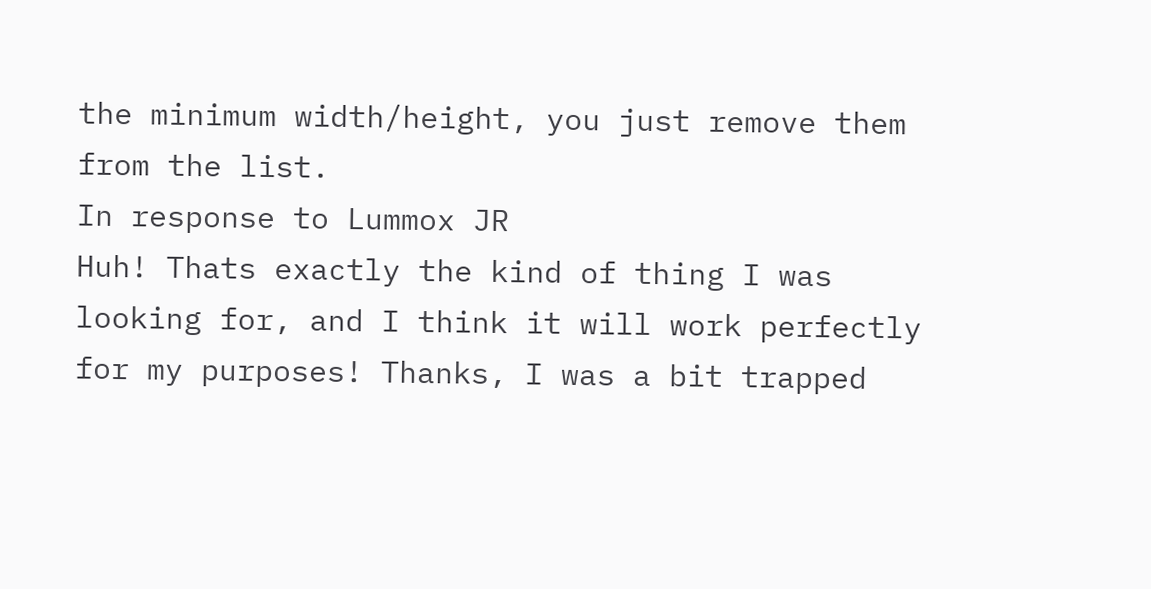the minimum width/height, you just remove them from the list.
In response to Lummox JR
Huh! Thats exactly the kind of thing I was looking for, and I think it will work perfectly for my purposes! Thanks, I was a bit trapped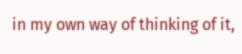in my own way of thinking of it,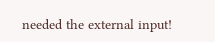needed the external input!